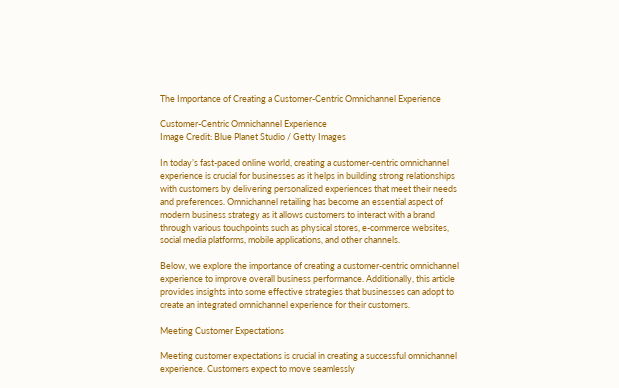The Importance of Creating a Customer-Centric Omnichannel Experience

Customer-Centric Omnichannel Experience
Image Credit: Blue Planet Studio / Getty Images

In today’s fast-paced online world, creating a customer-centric omnichannel experience is crucial for businesses as it helps in building strong relationships with customers by delivering personalized experiences that meet their needs and preferences. Omnichannel retailing has become an essential aspect of modern business strategy as it allows customers to interact with a brand through various touchpoints such as physical stores, e-commerce websites, social media platforms, mobile applications, and other channels.

Below, we explore the importance of creating a customer-centric omnichannel experience to improve overall business performance. Additionally, this article provides insights into some effective strategies that businesses can adopt to create an integrated omnichannel experience for their customers.

Meeting Customer Expectations

Meeting customer expectations is crucial in creating a successful omnichannel experience. Customers expect to move seamlessly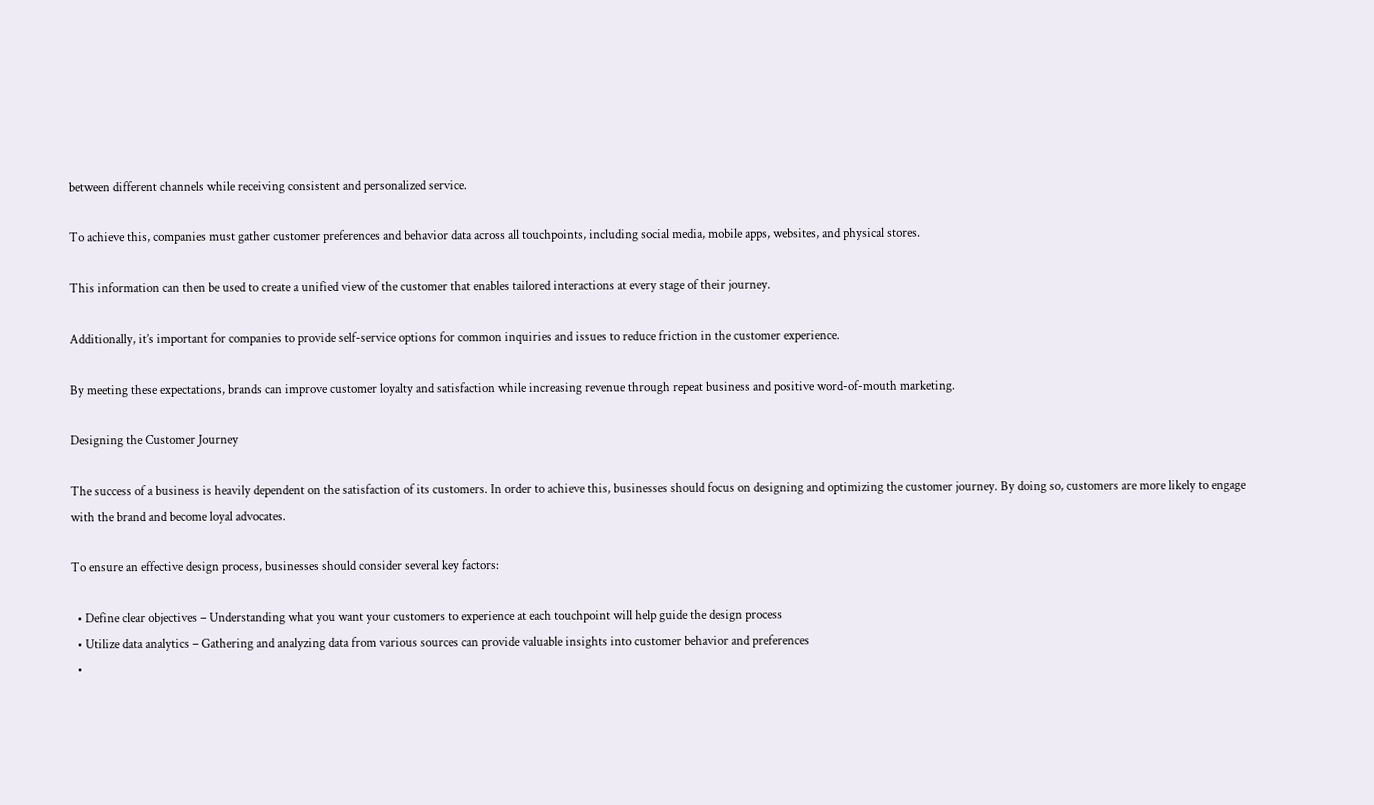between different channels while receiving consistent and personalized service.

To achieve this, companies must gather customer preferences and behavior data across all touchpoints, including social media, mobile apps, websites, and physical stores.

This information can then be used to create a unified view of the customer that enables tailored interactions at every stage of their journey.

Additionally, it’s important for companies to provide self-service options for common inquiries and issues to reduce friction in the customer experience.

By meeting these expectations, brands can improve customer loyalty and satisfaction while increasing revenue through repeat business and positive word-of-mouth marketing.

Designing the Customer Journey

The success of a business is heavily dependent on the satisfaction of its customers. In order to achieve this, businesses should focus on designing and optimizing the customer journey. By doing so, customers are more likely to engage with the brand and become loyal advocates.

To ensure an effective design process, businesses should consider several key factors:

  • Define clear objectives – Understanding what you want your customers to experience at each touchpoint will help guide the design process
  • Utilize data analytics – Gathering and analyzing data from various sources can provide valuable insights into customer behavior and preferences
  •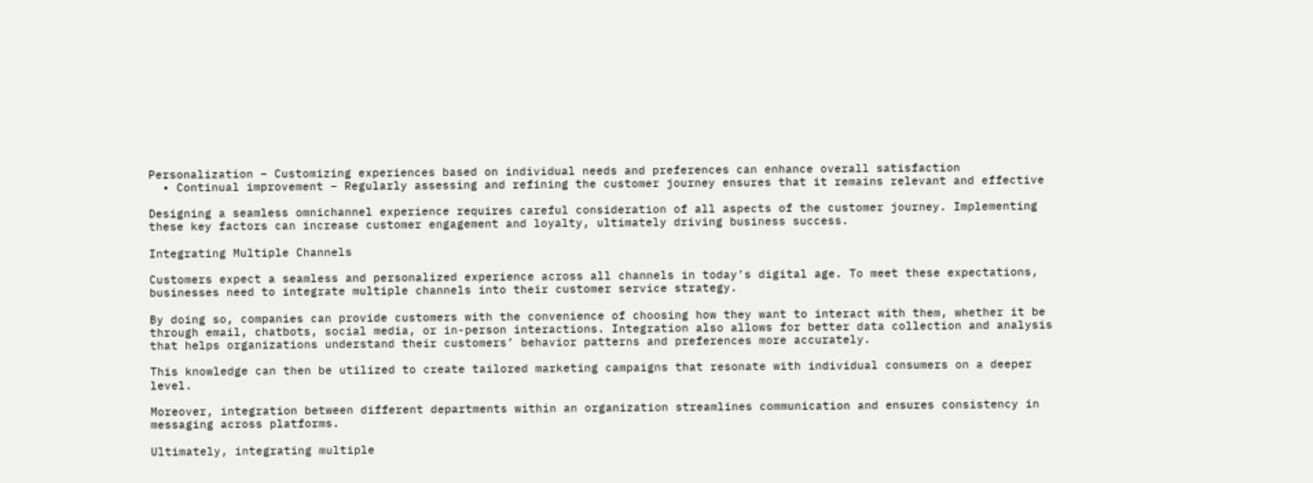Personalization – Customizing experiences based on individual needs and preferences can enhance overall satisfaction
  • Continual improvement – Regularly assessing and refining the customer journey ensures that it remains relevant and effective

Designing a seamless omnichannel experience requires careful consideration of all aspects of the customer journey. Implementing these key factors can increase customer engagement and loyalty, ultimately driving business success.

Integrating Multiple Channels

Customers expect a seamless and personalized experience across all channels in today’s digital age. To meet these expectations, businesses need to integrate multiple channels into their customer service strategy.

By doing so, companies can provide customers with the convenience of choosing how they want to interact with them, whether it be through email, chatbots, social media, or in-person interactions. Integration also allows for better data collection and analysis that helps organizations understand their customers’ behavior patterns and preferences more accurately.

This knowledge can then be utilized to create tailored marketing campaigns that resonate with individual consumers on a deeper level.

Moreover, integration between different departments within an organization streamlines communication and ensures consistency in messaging across platforms.

Ultimately, integrating multiple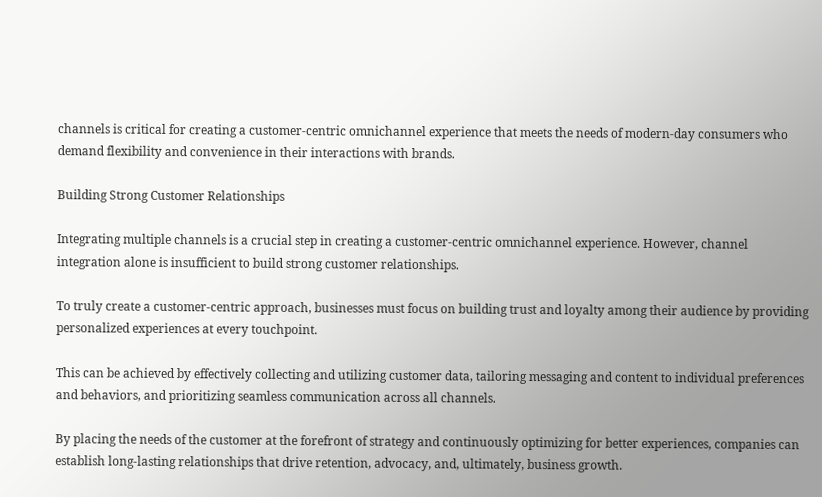channels is critical for creating a customer-centric omnichannel experience that meets the needs of modern-day consumers who demand flexibility and convenience in their interactions with brands.

Building Strong Customer Relationships

Integrating multiple channels is a crucial step in creating a customer-centric omnichannel experience. However, channel integration alone is insufficient to build strong customer relationships.

To truly create a customer-centric approach, businesses must focus on building trust and loyalty among their audience by providing personalized experiences at every touchpoint.

This can be achieved by effectively collecting and utilizing customer data, tailoring messaging and content to individual preferences and behaviors, and prioritizing seamless communication across all channels.

By placing the needs of the customer at the forefront of strategy and continuously optimizing for better experiences, companies can establish long-lasting relationships that drive retention, advocacy, and, ultimately, business growth.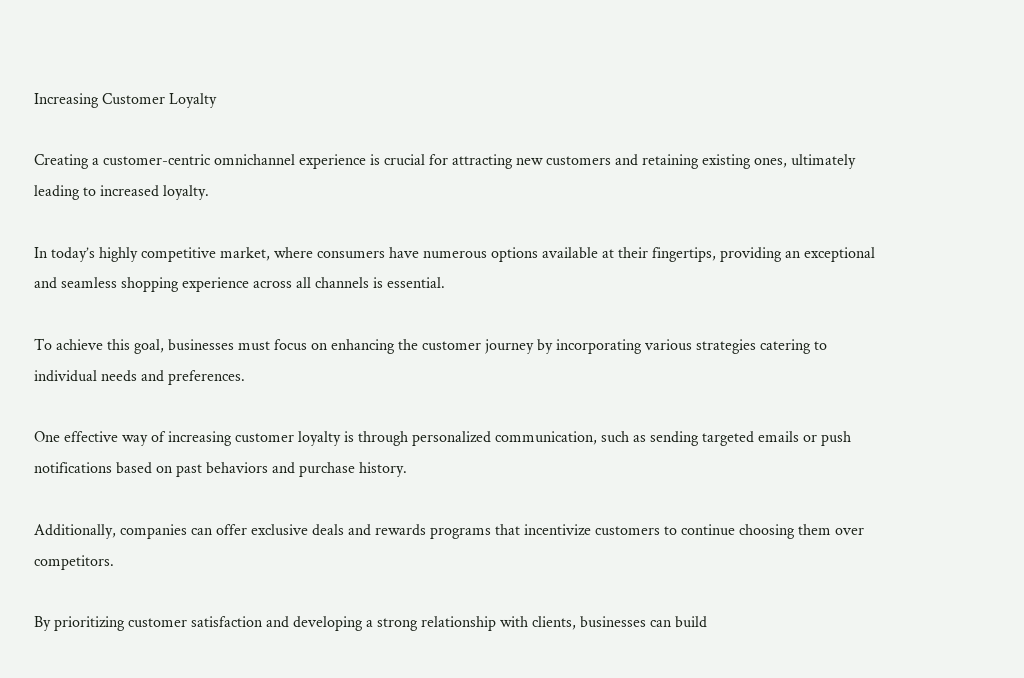Increasing Customer Loyalty

Creating a customer-centric omnichannel experience is crucial for attracting new customers and retaining existing ones, ultimately leading to increased loyalty.

In today’s highly competitive market, where consumers have numerous options available at their fingertips, providing an exceptional and seamless shopping experience across all channels is essential.

To achieve this goal, businesses must focus on enhancing the customer journey by incorporating various strategies catering to individual needs and preferences.

One effective way of increasing customer loyalty is through personalized communication, such as sending targeted emails or push notifications based on past behaviors and purchase history.

Additionally, companies can offer exclusive deals and rewards programs that incentivize customers to continue choosing them over competitors.

By prioritizing customer satisfaction and developing a strong relationship with clients, businesses can build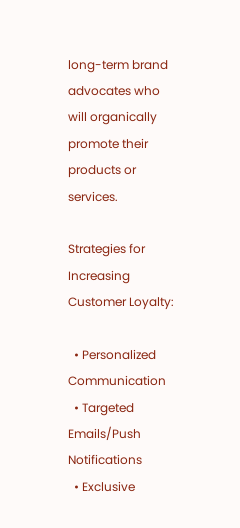long-term brand advocates who will organically promote their products or services.

Strategies for Increasing Customer Loyalty:

  • Personalized Communication
  • Targeted Emails/Push Notifications
  • Exclusive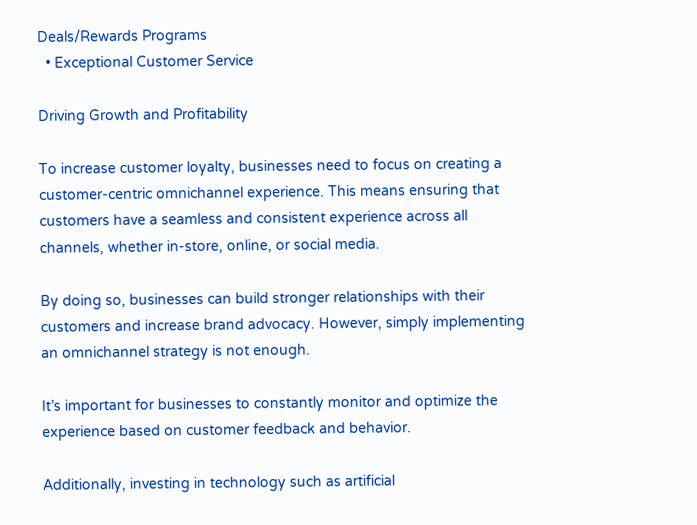Deals/Rewards Programs
  • Exceptional Customer Service

Driving Growth and Profitability

To increase customer loyalty, businesses need to focus on creating a customer-centric omnichannel experience. This means ensuring that customers have a seamless and consistent experience across all channels, whether in-store, online, or social media.

By doing so, businesses can build stronger relationships with their customers and increase brand advocacy. However, simply implementing an omnichannel strategy is not enough.

It’s important for businesses to constantly monitor and optimize the experience based on customer feedback and behavior.

Additionally, investing in technology such as artificial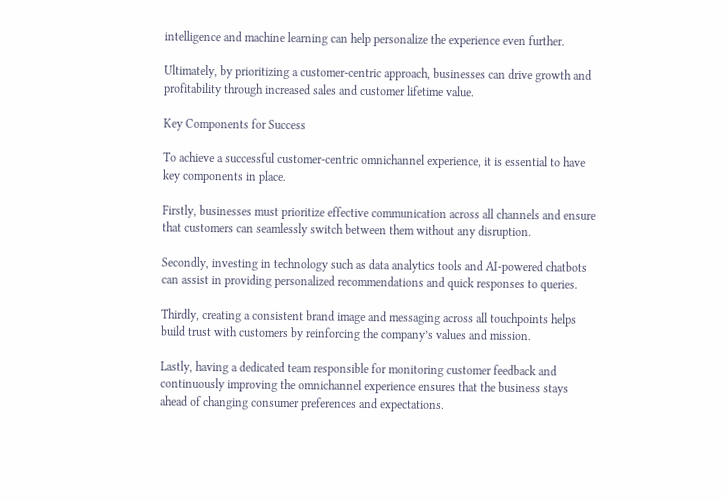intelligence and machine learning can help personalize the experience even further.

Ultimately, by prioritizing a customer-centric approach, businesses can drive growth and profitability through increased sales and customer lifetime value.

Key Components for Success

To achieve a successful customer-centric omnichannel experience, it is essential to have key components in place.

Firstly, businesses must prioritize effective communication across all channels and ensure that customers can seamlessly switch between them without any disruption.

Secondly, investing in technology such as data analytics tools and AI-powered chatbots can assist in providing personalized recommendations and quick responses to queries.

Thirdly, creating a consistent brand image and messaging across all touchpoints helps build trust with customers by reinforcing the company’s values and mission.

Lastly, having a dedicated team responsible for monitoring customer feedback and continuously improving the omnichannel experience ensures that the business stays ahead of changing consumer preferences and expectations.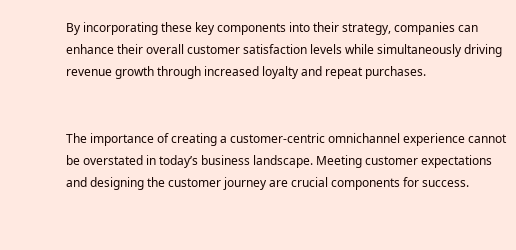By incorporating these key components into their strategy, companies can enhance their overall customer satisfaction levels while simultaneously driving revenue growth through increased loyalty and repeat purchases.


The importance of creating a customer-centric omnichannel experience cannot be overstated in today’s business landscape. Meeting customer expectations and designing the customer journey are crucial components for success.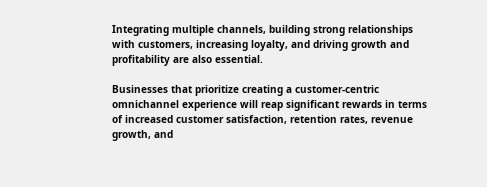Integrating multiple channels, building strong relationships with customers, increasing loyalty, and driving growth and profitability are also essential.

Businesses that prioritize creating a customer-centric omnichannel experience will reap significant rewards in terms of increased customer satisfaction, retention rates, revenue growth, and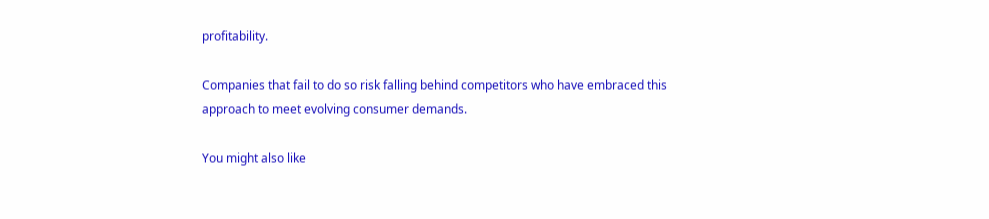profitability.

Companies that fail to do so risk falling behind competitors who have embraced this approach to meet evolving consumer demands.

You might also like